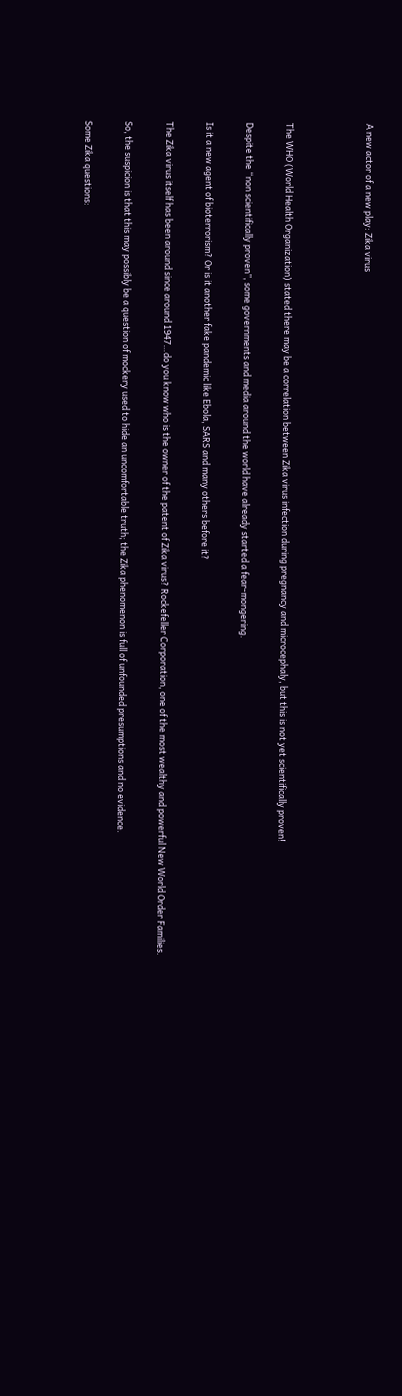A new actor of a new play: Zika virus



The WHO (World Health Organization) stated there may be a correlation between Zika virus infection during pregnancy and microcephaly, but this is not yet scientifically proven!

Despite the “non scientifically proven”, some governments and media around the world have already started a fear-mongering.

Is it a new agent of bioterrorism? Or is it another fake pandemic like Ebola, SARS and many others before it?

The Zika virus itself has been around since around 1947…do you know who is the owner of the patent of Zika virus? Rockefeller Corporation, one of the most wealthy and powerful New World Order Families.

So, the suspicion is that this may possibly be a question of mockery used to hide an uncomfortable truth; the Zika phenomenon is full of unfounded presumptions and no evidence.

Some Zika questions: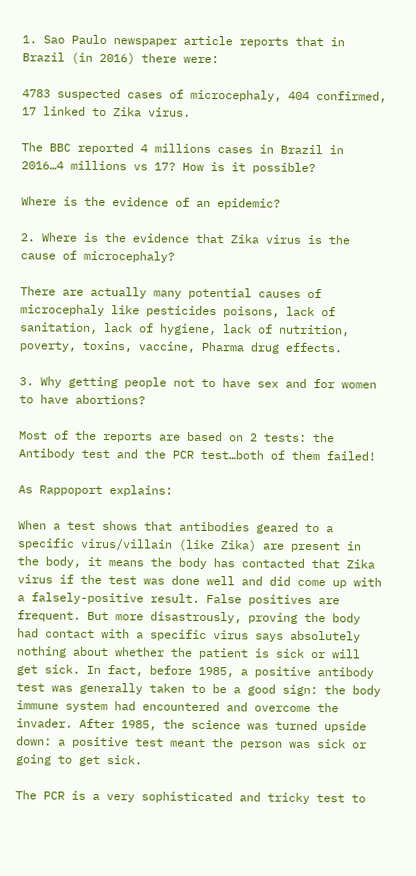1. Sao Paulo newspaper article reports that in Brazil (in 2016) there were:

4783 suspected cases of microcephaly, 404 confirmed, 17 linked to Zika virus.

The BBC reported 4 millions cases in Brazil in 2016…4 millions vs 17? How is it possible?

Where is the evidence of an epidemic?

2. Where is the evidence that Zika virus is the cause of microcephaly?

There are actually many potential causes of microcephaly like pesticides poisons, lack of sanitation, lack of hygiene, lack of nutrition, poverty, toxins, vaccine, Pharma drug effects.

3. Why getting people not to have sex and for women to have abortions?

Most of the reports are based on 2 tests: the Antibody test and the PCR test…both of them failed!

As Rappoport explains:

When a test shows that antibodies geared to a specific virus/villain (like Zika) are present in the body, it means the body has contacted that Zika virus if the test was done well and did come up with a falsely-positive result. False positives are frequent. But more disastrously, proving the body had contact with a specific virus says absolutely nothing about whether the patient is sick or will get sick. In fact, before 1985, a positive antibody test was generally taken to be a good sign: the body immune system had encountered and overcome the invader. After 1985, the science was turned upside down: a positive test meant the person was sick or going to get sick.

The PCR is a very sophisticated and tricky test to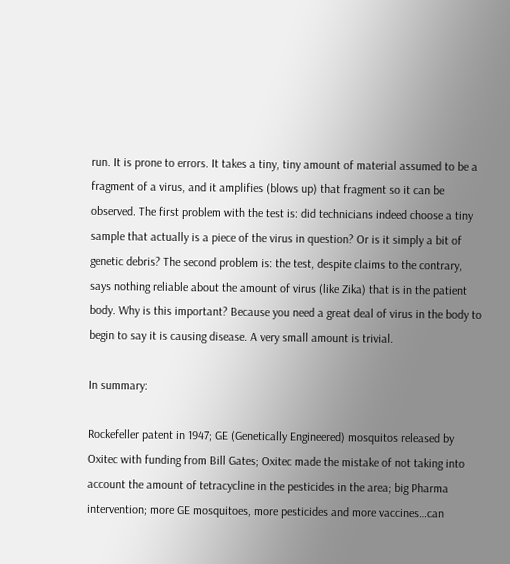run. It is prone to errors. It takes a tiny, tiny amount of material assumed to be a fragment of a virus, and it amplifies (blows up) that fragment so it can be observed. The first problem with the test is: did technicians indeed choose a tiny sample that actually is a piece of the virus in question? Or is it simply a bit of genetic debris? The second problem is: the test, despite claims to the contrary, says nothing reliable about the amount of virus (like Zika) that is in the patient body. Why is this important? Because you need a great deal of virus in the body to begin to say it is causing disease. A very small amount is trivial.

In summary:

Rockefeller patent in 1947; GE (Genetically Engineered) mosquitos released by Oxitec with funding from Bill Gates; Oxitec made the mistake of not taking into account the amount of tetracycline in the pesticides in the area; big Pharma intervention; more GE mosquitoes, more pesticides and more vaccines…can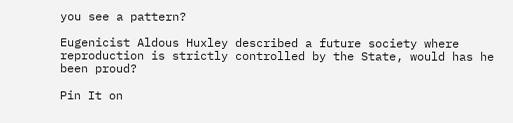you see a pattern?

Eugenicist Aldous Huxley described a future society where reproduction is strictly controlled by the State, would has he been proud?

Pin It on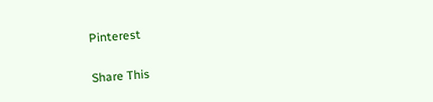Pinterest

Share This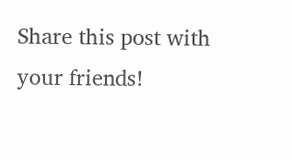Share this post with your friends!